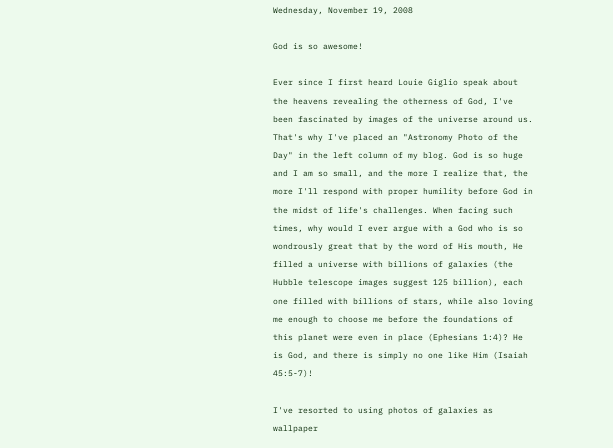Wednesday, November 19, 2008

God is so awesome!

Ever since I first heard Louie Giglio speak about the heavens revealing the otherness of God, I've been fascinated by images of the universe around us. That's why I've placed an "Astronomy Photo of the Day" in the left column of my blog. God is so huge and I am so small, and the more I realize that, the more I'll respond with proper humility before God in the midst of life's challenges. When facing such times, why would I ever argue with a God who is so wondrously great that by the word of His mouth, He filled a universe with billions of galaxies (the Hubble telescope images suggest 125 billion), each one filled with billions of stars, while also loving me enough to choose me before the foundations of this planet were even in place (Ephesians 1:4)? He is God, and there is simply no one like Him (Isaiah 45:5-7)!

I've resorted to using photos of galaxies as wallpaper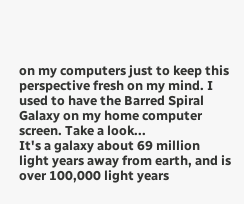on my computers just to keep this perspective fresh on my mind. I used to have the Barred Spiral Galaxy on my home computer screen. Take a look...
It's a galaxy about 69 million light years away from earth, and is over 100,000 light years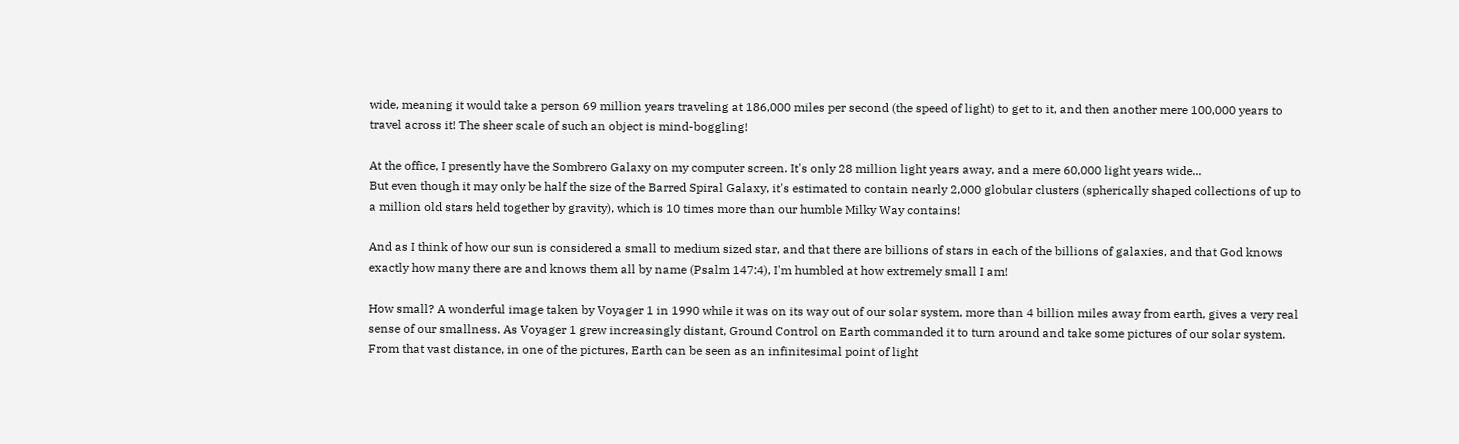wide, meaning it would take a person 69 million years traveling at 186,000 miles per second (the speed of light) to get to it, and then another mere 100,000 years to travel across it! The sheer scale of such an object is mind-boggling!

At the office, I presently have the Sombrero Galaxy on my computer screen. It's only 28 million light years away, and a mere 60,000 light years wide...
But even though it may only be half the size of the Barred Spiral Galaxy, it's estimated to contain nearly 2,000 globular clusters (spherically shaped collections of up to a million old stars held together by gravity), which is 10 times more than our humble Milky Way contains!

And as I think of how our sun is considered a small to medium sized star, and that there are billions of stars in each of the billions of galaxies, and that God knows exactly how many there are and knows them all by name (Psalm 147:4), I'm humbled at how extremely small I am!

How small? A wonderful image taken by Voyager 1 in 1990 while it was on its way out of our solar system, more than 4 billion miles away from earth, gives a very real sense of our smallness. As Voyager 1 grew increasingly distant, Ground Control on Earth commanded it to turn around and take some pictures of our solar system. From that vast distance, in one of the pictures, Earth can be seen as an infinitesimal point of light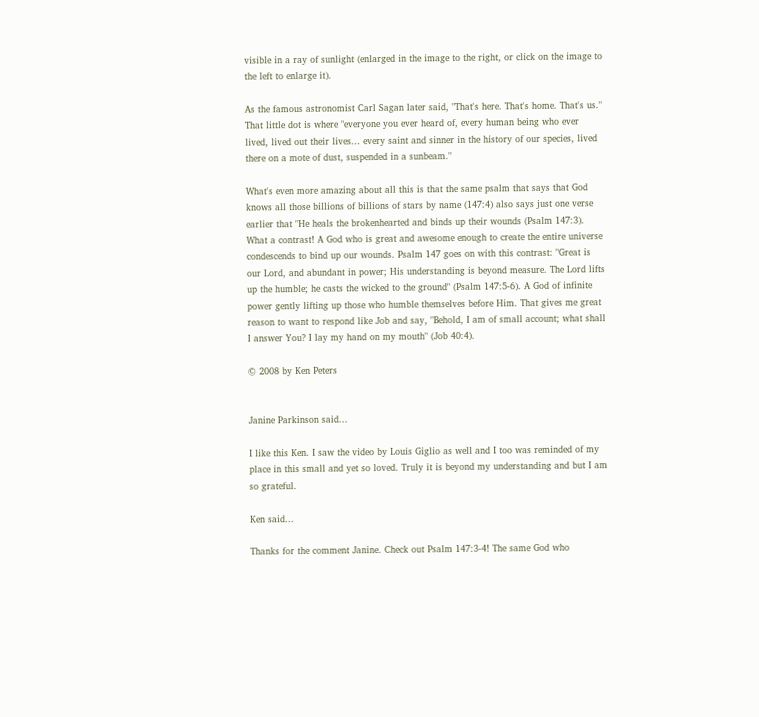visible in a ray of sunlight (enlarged in the image to the right, or click on the image to the left to enlarge it).

As the famous astronomist Carl Sagan later said, "That's here. That's home. That's us." That little dot is where "everyone you ever heard of, every human being who ever lived, lived out their lives... every saint and sinner in the history of our species, lived there on a mote of dust, suspended in a sunbeam."

What's even more amazing about all this is that the same psalm that says that God knows all those billions of billions of stars by name (147:4) also says just one verse earlier that "He heals the brokenhearted and binds up their wounds (Psalm 147:3). What a contrast! A God who is great and awesome enough to create the entire universe condescends to bind up our wounds. Psalm 147 goes on with this contrast: "Great is our Lord, and abundant in power; His understanding is beyond measure. The Lord lifts up the humble; he casts the wicked to the ground" (Psalm 147:5-6). A God of infinite power gently lifting up those who humble themselves before Him. That gives me great reason to want to respond like Job and say, "Behold, I am of small account; what shall I answer You? I lay my hand on my mouth" (Job 40:4).

© 2008 by Ken Peters


Janine Parkinson said...

I like this Ken. I saw the video by Louis Giglio as well and I too was reminded of my place in this small and yet so loved. Truly it is beyond my understanding and but I am so grateful.

Ken said...

Thanks for the comment Janine. Check out Psalm 147:3-4! The same God who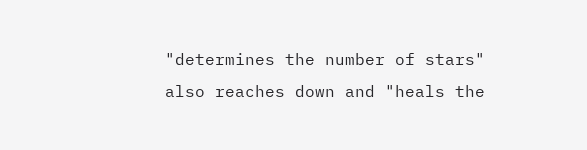"determines the number of stars" also reaches down and "heals the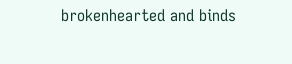brokenhearted and binds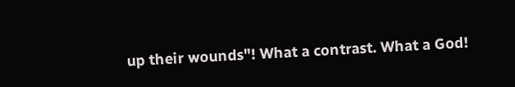up their wounds"! What a contrast. What a God!